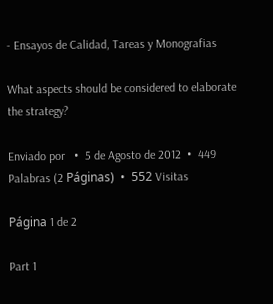- Ensayos de Calidad, Tareas y Monografias

What aspects should be considered to elaborate the strategy?

Enviado por   •  5 de Agosto de 2012  •  449 Palabras (2 Páginas)  •  552 Visitas

Página 1 de 2

Part 1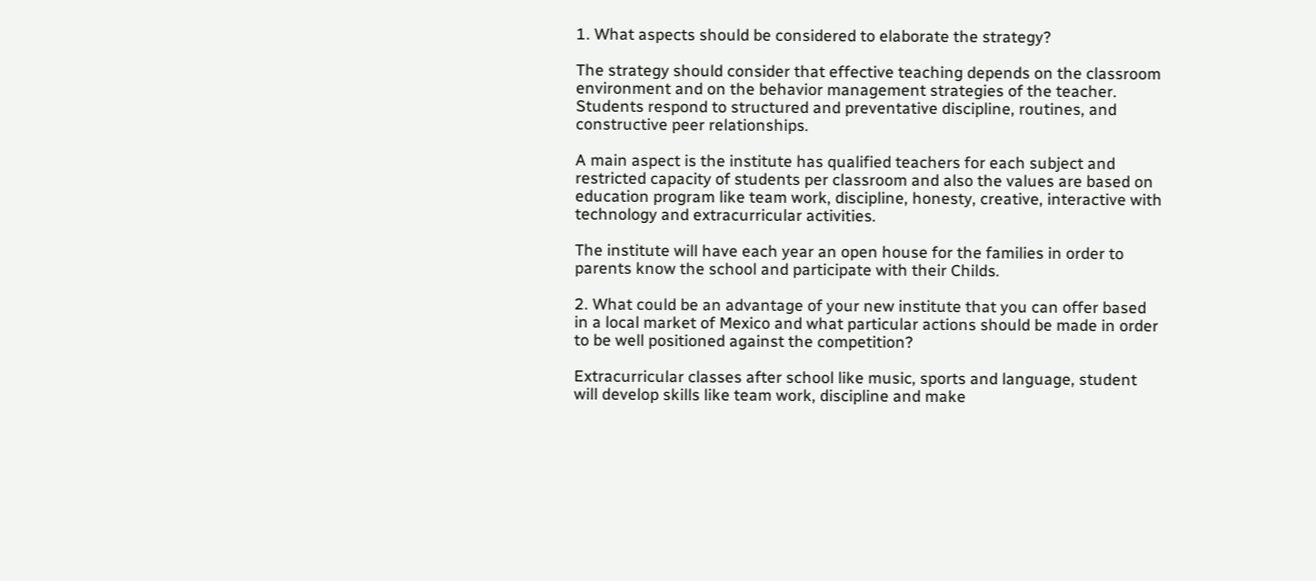1. What aspects should be considered to elaborate the strategy?

The strategy should consider that effective teaching depends on the classroom environment and on the behavior management strategies of the teacher. Students respond to structured and preventative discipline, routines, and constructive peer relationships.

A main aspect is the institute has qualified teachers for each subject and restricted capacity of students per classroom and also the values are based on education program like team work, discipline, honesty, creative, interactive with technology and extracurricular activities.

The institute will have each year an open house for the families in order to parents know the school and participate with their Childs.

2. What could be an advantage of your new institute that you can offer based in a local market of Mexico and what particular actions should be made in order to be well positioned against the competition?

Extracurricular classes after school like music, sports and language, student will develop skills like team work, discipline and make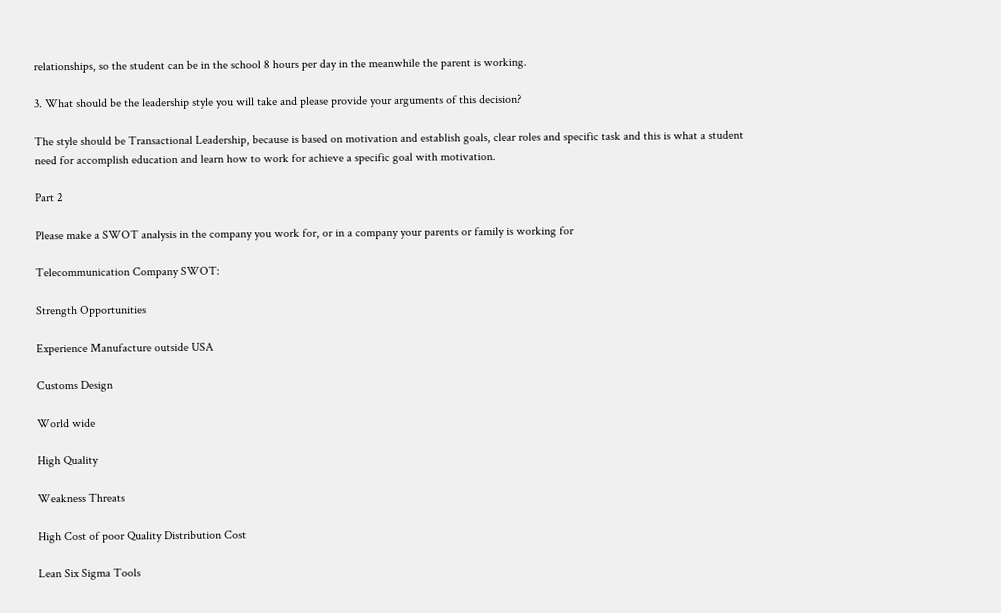relationships, so the student can be in the school 8 hours per day in the meanwhile the parent is working.

3. What should be the leadership style you will take and please provide your arguments of this decision?

The style should be Transactional Leadership, because is based on motivation and establish goals, clear roles and specific task and this is what a student need for accomplish education and learn how to work for achieve a specific goal with motivation.

Part 2

Please make a SWOT analysis in the company you work for, or in a company your parents or family is working for

Telecommunication Company SWOT:

Strength Opportunities

Experience Manufacture outside USA

Customs Design

World wide

High Quality

Weakness Threats

High Cost of poor Quality Distribution Cost

Lean Six Sigma Tools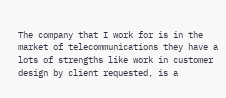The company that I work for is in the market of telecommunications they have a lots of strengths like work in customer design by client requested, is a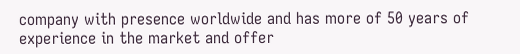company with presence worldwide and has more of 50 years of experience in the market and offer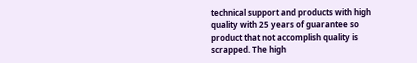technical support and products with high quality with 25 years of guarantee so product that not accomplish quality is scrapped. The high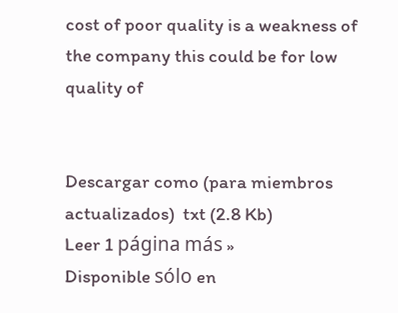cost of poor quality is a weakness of the company this could be for low quality of


Descargar como (para miembros actualizados)  txt (2.8 Kb)
Leer 1 página más »
Disponible sólo en